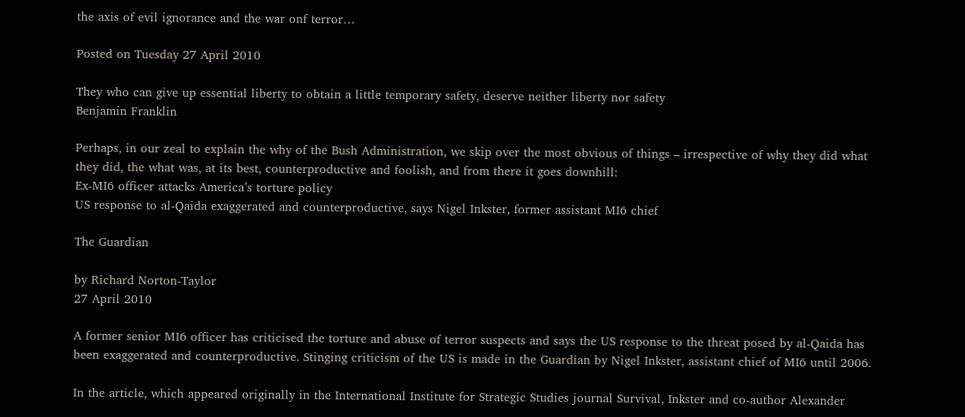the axis of evil ignorance and the war onf terror…

Posted on Tuesday 27 April 2010

They who can give up essential liberty to obtain a little temporary safety, deserve neither liberty nor safety
Benjamin Franklin

Perhaps, in our zeal to explain the why of the Bush Administration, we skip over the most obvious of things – irrespective of why they did what they did, the what was, at its best, counterproductive and foolish, and from there it goes downhill:
Ex-MI6 officer attacks America’s torture policy
US response to al-Qaida exaggerated and counterproductive, says Nigel Inkster, former assistant MI6 chief

The Guardian

by Richard Norton-Taylor
27 April 2010

A former senior MI6 officer has criticised the torture and abuse of terror suspects and says the US response to the threat posed by al-Qaida has been exaggerated and counterproductive. Stinging criticism of the US is made in the Guardian by Nigel Inkster, assistant chief of MI6 until 2006.

In the article, which appeared originally in the International Institute for Strategic Studies journal Survival, Inkster and co-author Alexander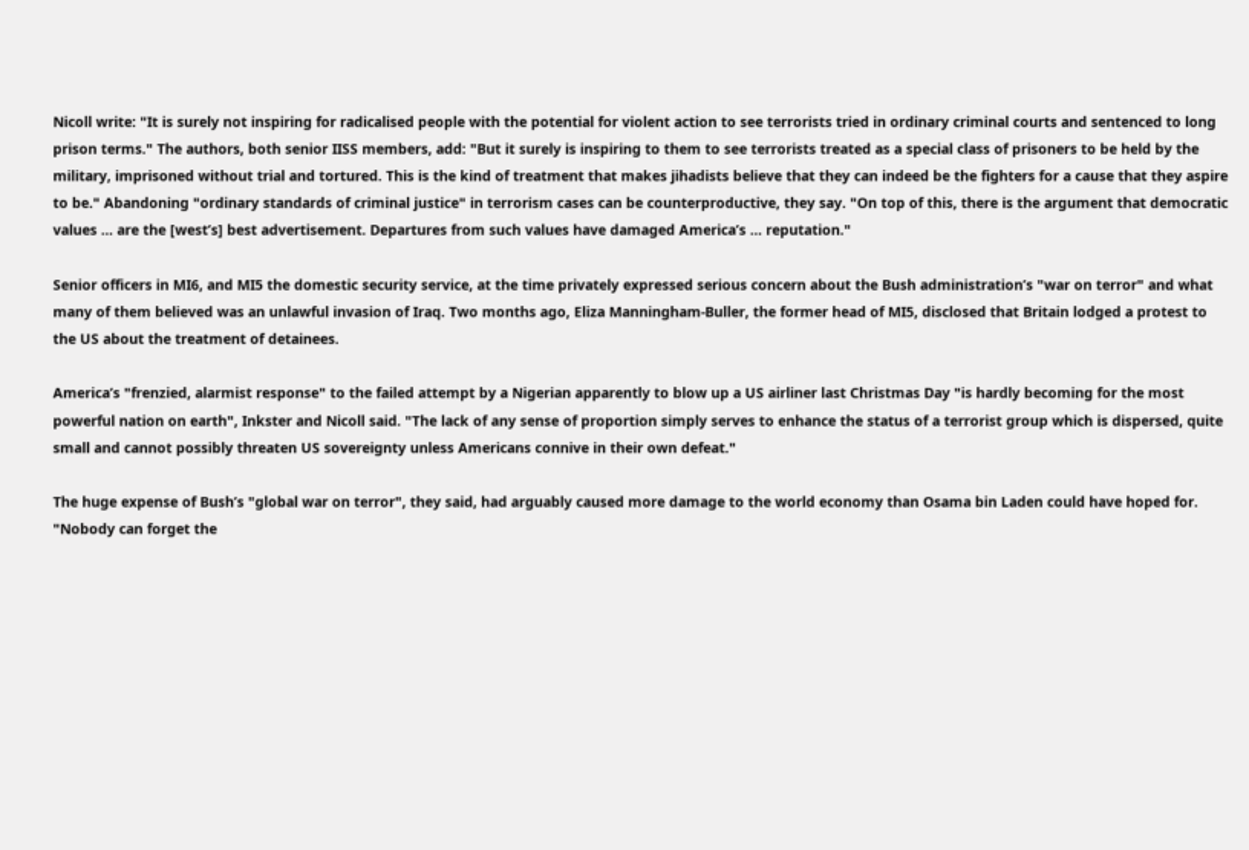Nicoll write: "It is surely not inspiring for radicalised people with the potential for violent action to see terrorists tried in ordinary criminal courts and sentenced to long prison terms." The authors, both senior IISS members, add: "But it surely is inspiring to them to see terrorists treated as a special class of prisoners to be held by the military, imprisoned without trial and tortured. This is the kind of treatment that makes jihadists believe that they can indeed be the fighters for a cause that they aspire to be." Abandoning "ordinary standards of criminal justice" in terrorism cases can be counterproductive, they say. "On top of this, there is the argument that democratic values … are the [west’s] best advertisement. Departures from such values have damaged America’s … reputation."

Senior officers in MI6, and MI5 the domestic security service, at the time privately expressed serious concern about the Bush administration’s "war on terror" and what many of them believed was an unlawful invasion of Iraq. Two months ago, Eliza Manningham-Buller, the former head of MI5, disclosed that Britain lodged a protest to the US about the treatment of detainees.

America’s "frenzied, alarmist response" to the failed attempt by a Nigerian apparently to blow up a US airliner last Christmas Day "is hardly becoming for the most powerful nation on earth", Inkster and Nicoll said. "The lack of any sense of proportion simply serves to enhance the status of a terrorist group which is dispersed, quite small and cannot possibly threaten US sovereignty unless Americans connive in their own defeat."

The huge expense of Bush’s "global war on terror", they said, had arguably caused more damage to the world economy than Osama bin Laden could have hoped for. "Nobody can forget the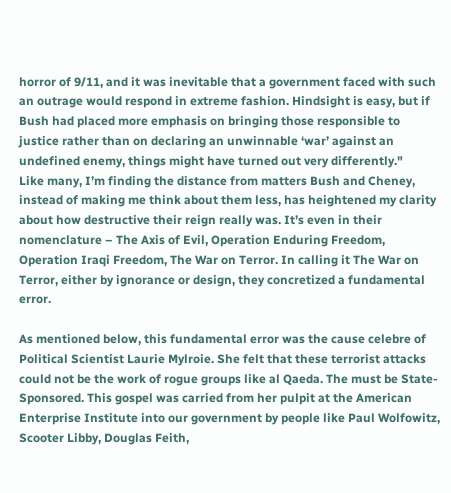horror of 9/11, and it was inevitable that a government faced with such an outrage would respond in extreme fashion. Hindsight is easy, but if Bush had placed more emphasis on bringing those responsible to justice rather than on declaring an unwinnable ‘war’ against an undefined enemy, things might have turned out very differently."
Like many, I’m finding the distance from matters Bush and Cheney, instead of making me think about them less, has heightened my clarity about how destructive their reign really was. It’s even in their nomenclature – The Axis of Evil, Operation Enduring Freedom, Operation Iraqi Freedom, The War on Terror. In calling it The War on Terror, either by ignorance or design, they concretized a fundamental error.

As mentioned below, this fundamental error was the cause celebre of Political Scientist Laurie Mylroie. She felt that these terrorist attacks could not be the work of rogue groups like al Qaeda. The must be State-Sponsored. This gospel was carried from her pulpit at the American Enterprise Institute into our government by people like Paul Wolfowitz, Scooter Libby, Douglas Feith,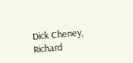Dick Cheney, Richard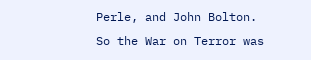Perle, and John Bolton. So the War on Terror was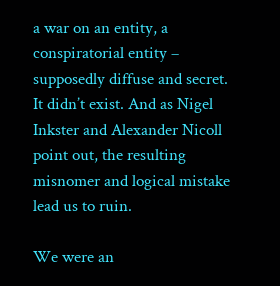a war on an entity, a conspiratorial entity – supposedly diffuse and secret. It didn’t exist. And as Nigel Inkster and Alexander Nicoll point out, the resulting misnomer and logical mistake lead us to ruin.

We were an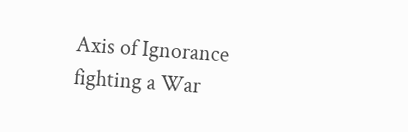Axis of Ignorance fighting a War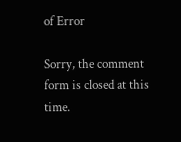of Error

Sorry, the comment form is closed at this time.